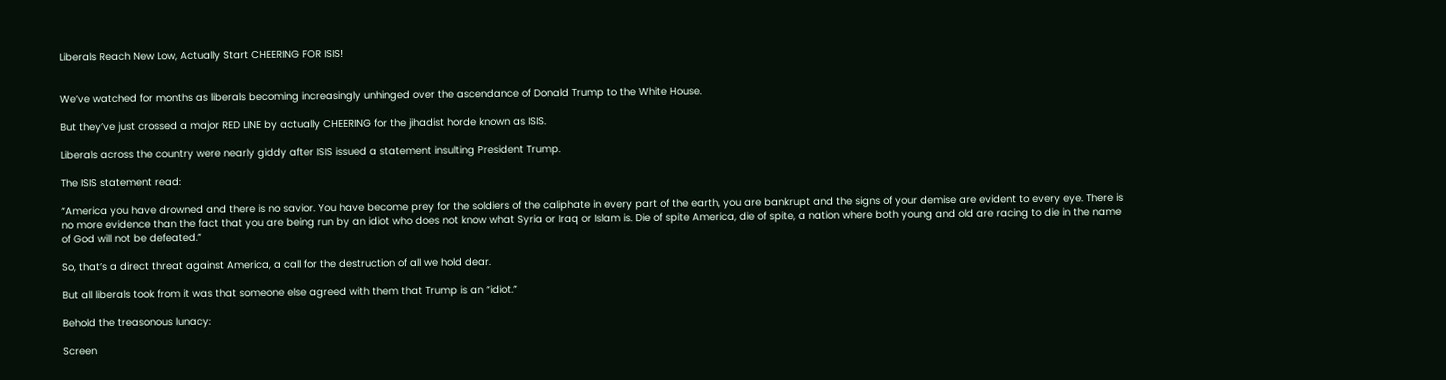Liberals Reach New Low, Actually Start CHEERING FOR ISIS!


We’ve watched for months as liberals becoming increasingly unhinged over the ascendance of Donald Trump to the White House.

But they’ve just crossed a major RED LINE by actually CHEERING for the jihadist horde known as ISIS.

Liberals across the country were nearly giddy after ISIS issued a statement insulting President Trump.

The ISIS statement read:

“America you have drowned and there is no savior. You have become prey for the soldiers of the caliphate in every part of the earth, you are bankrupt and the signs of your demise are evident to every eye. There is no more evidence than the fact that you are being run by an idiot who does not know what Syria or Iraq or Islam is. Die of spite America, die of spite, a nation where both young and old are racing to die in the name of God will not be defeated.”

So, that’s a direct threat against America, a call for the destruction of all we hold dear.

But all liberals took from it was that someone else agreed with them that Trump is an “idiot.”

Behold the treasonous lunacy:

Screen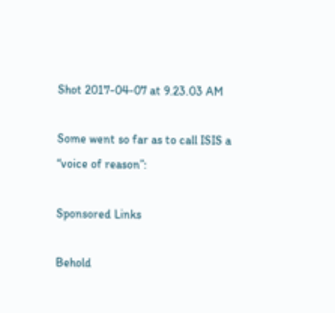Shot 2017-04-07 at 9.23.03 AM

Some went so far as to call ISIS a “voice of reason”:

Sponsored Links

Behold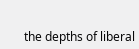the depths of liberal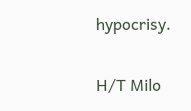hypocrisy.

H/T Milo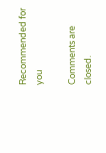Recommended for you

Comments are closed.